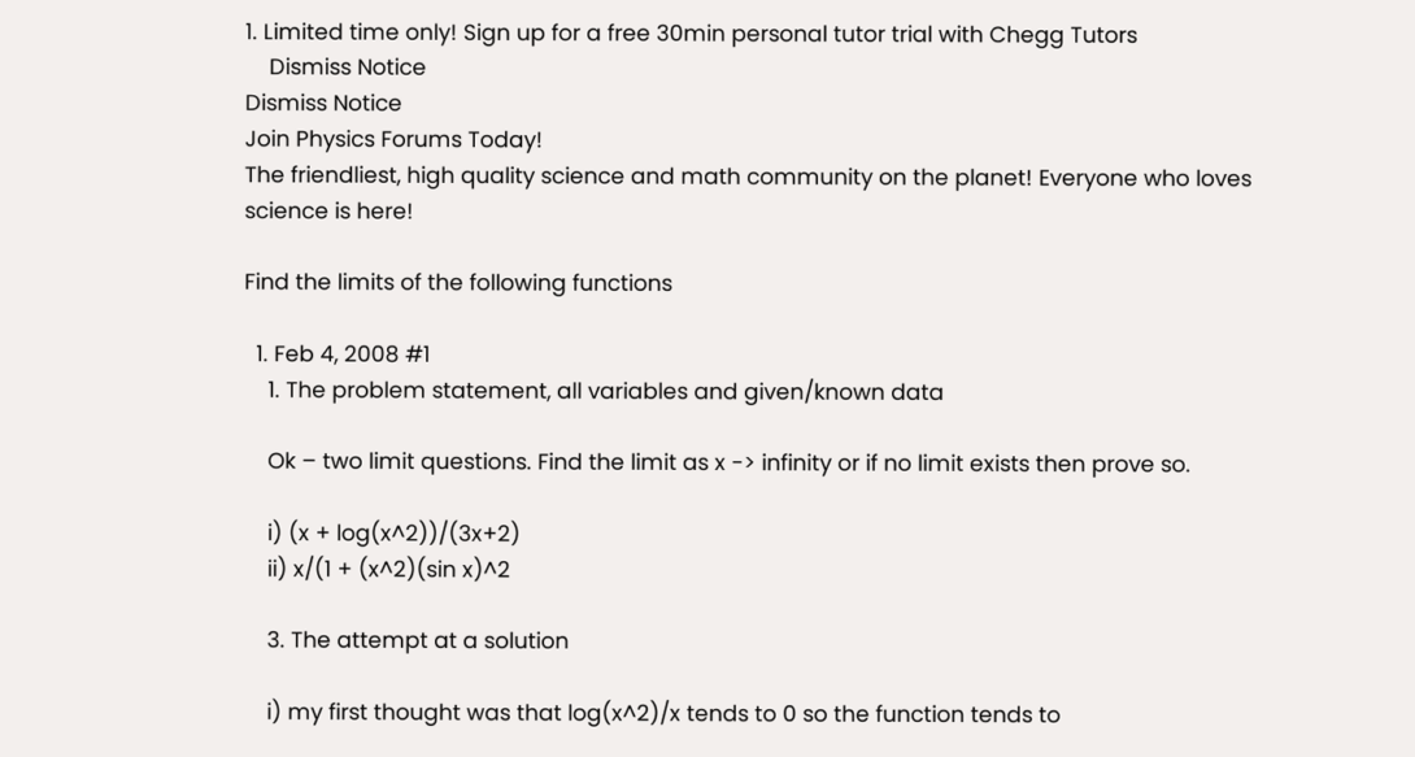1. Limited time only! Sign up for a free 30min personal tutor trial with Chegg Tutors
    Dismiss Notice
Dismiss Notice
Join Physics Forums Today!
The friendliest, high quality science and math community on the planet! Everyone who loves science is here!

Find the limits of the following functions

  1. Feb 4, 2008 #1
    1. The problem statement, all variables and given/known data

    Ok – two limit questions. Find the limit as x -> infinity or if no limit exists then prove so.

    i) (x + log(x^2))/(3x+2)
    ii) x/(1 + (x^2)(sin x)^2

    3. The attempt at a solution

    i) my first thought was that log(x^2)/x tends to 0 so the function tends to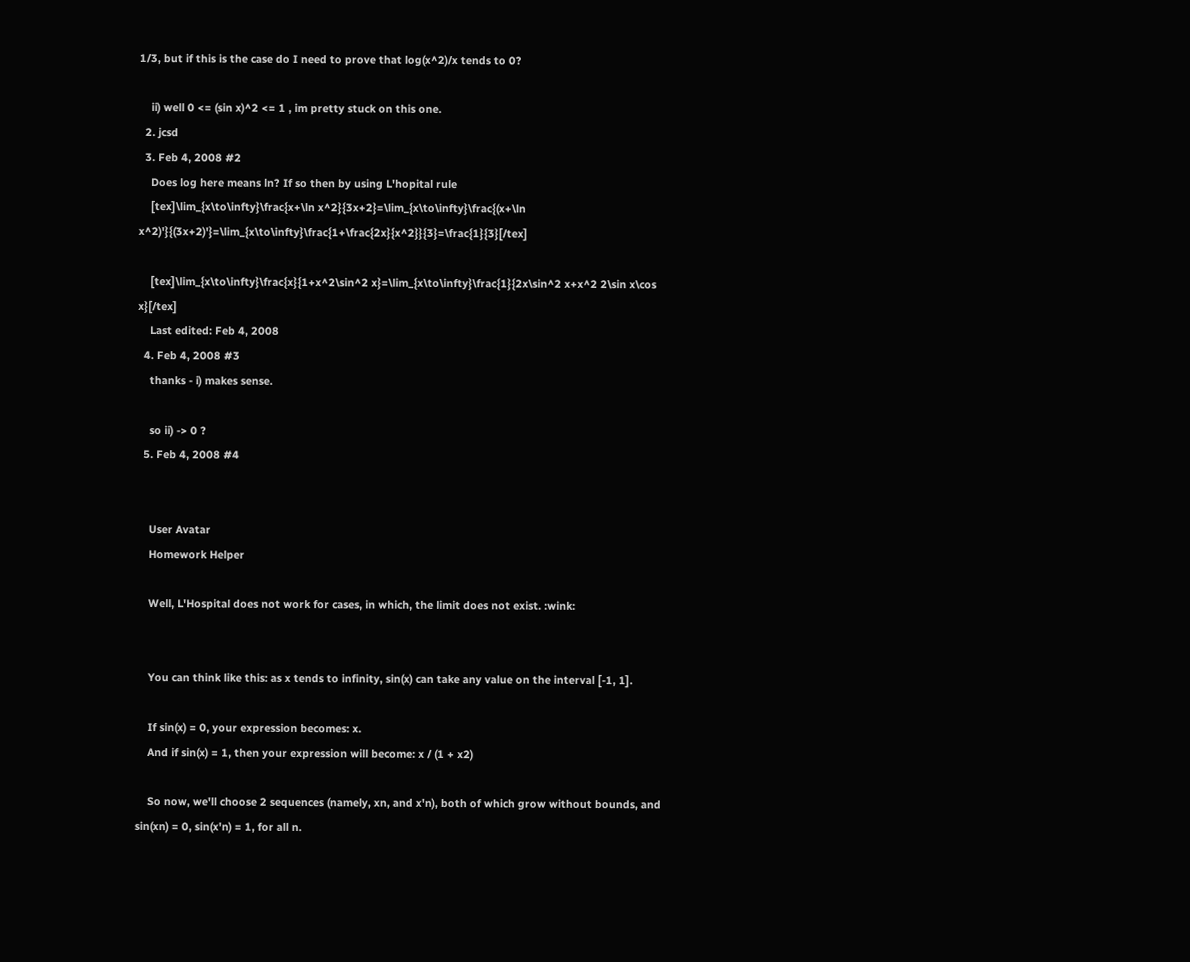1/3, but if this is the case do I need to prove that log(x^2)/x tends to 0?

    ii) well 0 <= (sin x)^2 <= 1 , im pretty stuck on this one.
  2. jcsd
  3. Feb 4, 2008 #2
    Does log here means ln? If so then by using L'hopital rule
    [tex]\lim_{x\to\infty}\frac{x+\ln x^2}{3x+2}=\lim_{x\to\infty}\frac{(x+\ln x^2)'}{(3x+2)'}=\lim_{x\to\infty}\frac{1+\frac{2x}{x^2}}{3}=\frac{1}{3}[/tex]

    [tex]\lim_{x\to\infty}\frac{x}{1+x^2\sin^2 x}=\lim_{x\to\infty}\frac{1}{2x\sin^2 x+x^2 2\sin x\cos x}[/tex]
    Last edited: Feb 4, 2008
  4. Feb 4, 2008 #3
    thanks - i) makes sense.

    so ii) -> 0 ?
  5. Feb 4, 2008 #4


    User Avatar
    Homework Helper

    Well, L'Hospital does not work for cases, in which, the limit does not exist. :wink:


    You can think like this: as x tends to infinity, sin(x) can take any value on the interval [-1, 1].

    If sin(x) = 0, your expression becomes: x.
    And if sin(x) = 1, then your expression will become: x / (1 + x2)

    So now, we'll choose 2 sequences (namely, xn, and x'n), both of which grow without bounds, and sin(xn) = 0, sin(x'n) = 1, for all n.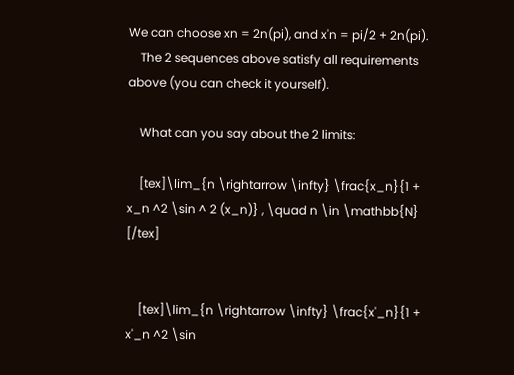We can choose xn = 2n(pi), and x'n = pi/2 + 2n(pi).
    The 2 sequences above satisfy all requirements above (you can check it yourself).

    What can you say about the 2 limits:

    [tex]\lim_{n \rightarrow \infty} \frac{x_n}{1 + x_n ^2 \sin ^ 2 (x_n)} , \quad n \in \mathbb{N} [/tex]


    [tex]\lim_{n \rightarrow \infty} \frac{x'_n}{1 + x'_n ^2 \sin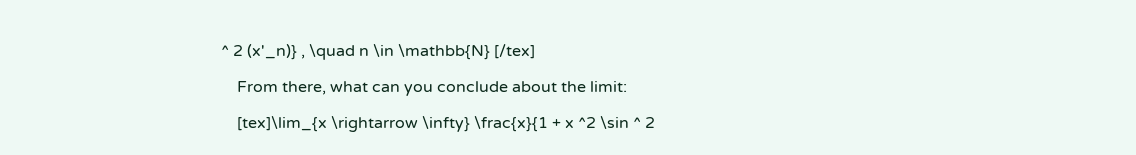^ 2 (x'_n)} , \quad n \in \mathbb{N} [/tex]

    From there, what can you conclude about the limit:

    [tex]\lim_{x \rightarrow \infty} \frac{x}{1 + x ^2 \sin ^ 2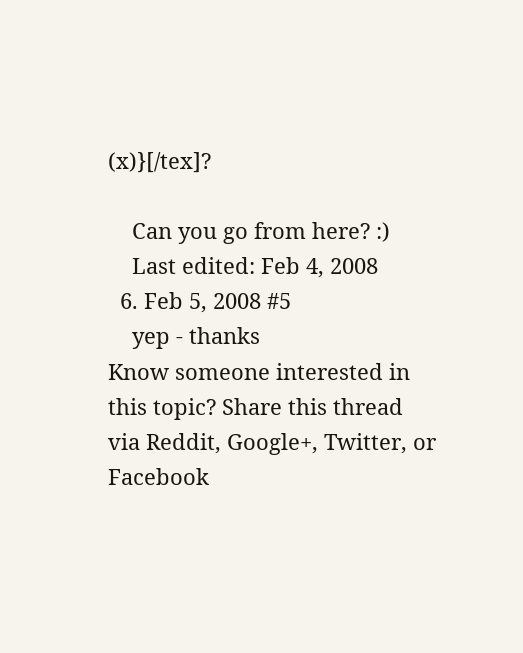(x)}[/tex]?

    Can you go from here? :)
    Last edited: Feb 4, 2008
  6. Feb 5, 2008 #5
    yep - thanks
Know someone interested in this topic? Share this thread via Reddit, Google+, Twitter, or Facebook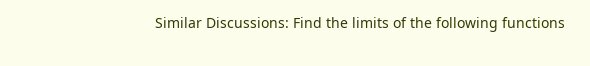Similar Discussions: Find the limits of the following functions